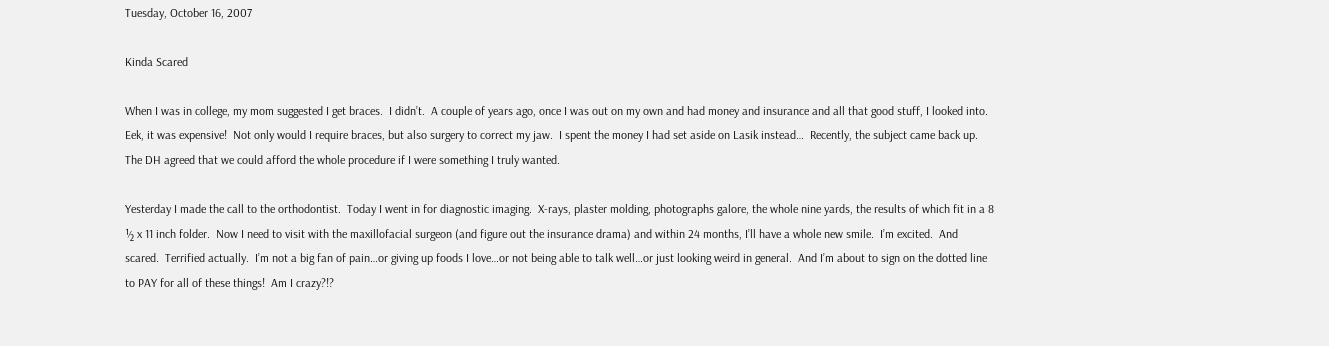Tuesday, October 16, 2007

Kinda Scared

When I was in college, my mom suggested I get braces.  I didn’t.  A couple of years ago, once I was out on my own and had money and insurance and all that good stuff, I looked into.  Eek, it was expensive!  Not only would I require braces, but also surgery to correct my jaw.  I spent the money I had set aside on Lasik instead…  Recently, the subject came back up.  The DH agreed that we could afford the whole procedure if I were something I truly wanted.

Yesterday I made the call to the orthodontist.  Today I went in for diagnostic imaging.  X-rays, plaster molding, photographs galore, the whole nine yards, the results of which fit in a 8 ½ x 11 inch folder.  Now I need to visit with the maxillofacial surgeon (and figure out the insurance drama) and within 24 months, I’ll have a whole new smile.  I’m excited.  And scared.  Terrified actually.  I’m not a big fan of pain…or giving up foods I love…or not being able to talk well…or just looking weird in general.  And I’m about to sign on the dotted line to PAY for all of these things!  Am I crazy?!?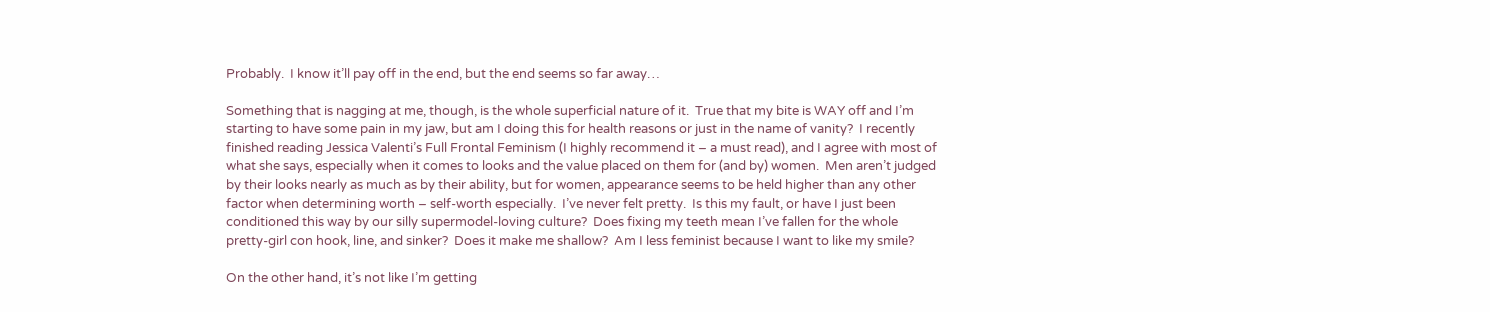Probably.  I know it’ll pay off in the end, but the end seems so far away…

Something that is nagging at me, though, is the whole superficial nature of it.  True that my bite is WAY off and I’m starting to have some pain in my jaw, but am I doing this for health reasons or just in the name of vanity?  I recently finished reading Jessica Valenti’s Full Frontal Feminism (I highly recommend it – a must read), and I agree with most of what she says, especially when it comes to looks and the value placed on them for (and by) women.  Men aren’t judged by their looks nearly as much as by their ability, but for women, appearance seems to be held higher than any other factor when determining worth – self-worth especially.  I’ve never felt pretty.  Is this my fault, or have I just been conditioned this way by our silly supermodel-loving culture?  Does fixing my teeth mean I’ve fallen for the whole pretty-girl con hook, line, and sinker?  Does it make me shallow?  Am I less feminist because I want to like my smile?

On the other hand, it’s not like I’m getting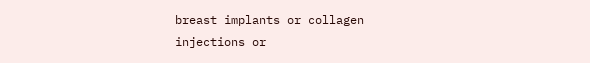breast implants or collagen injections or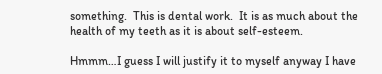something.  This is dental work.  It is as much about the health of my teeth as it is about self-esteem.

Hmmm…I guess I will justify it to myself anyway I have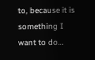to, because it is something I want to do…